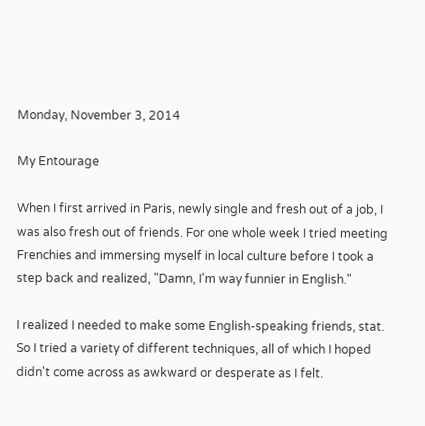Monday, November 3, 2014

My Entourage

When I first arrived in Paris, newly single and fresh out of a job, I was also fresh out of friends. For one whole week I tried meeting Frenchies and immersing myself in local culture before I took a step back and realized, "Damn, I'm way funnier in English."

I realized I needed to make some English-speaking friends, stat. So I tried a variety of different techniques, all of which I hoped didn't come across as awkward or desperate as I felt.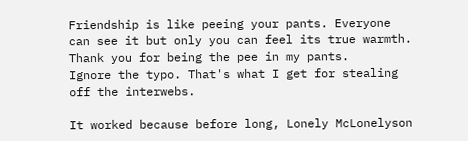Friendship is like peeing your pants. Everyone can see it but only you can feel its true warmth. Thank you for being the pee in my pants.
Ignore the typo. That's what I get for stealing off the interwebs.

It worked because before long, Lonely McLonelyson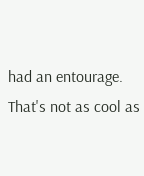had an entourage. That's not as cool as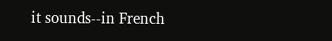it sounds--in French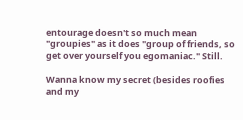entourage doesn't so much mean "groupies" as it does "group of friends, so get over yourself you egomaniac." Still.

Wanna know my secret (besides roofies and my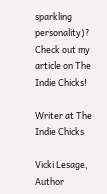sparkling personality)? Check out my article on The Indie Chicks!

Writer at The Indie Chicks

Vicki Lesage, Author